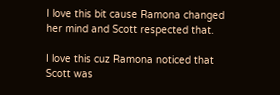I love this bit cause Ramona changed her mind and Scott respected that.

I love this cuz Ramona noticed that Scott was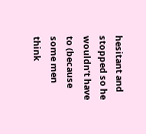hesitant and stopped so he wouldn’t have to (because some men think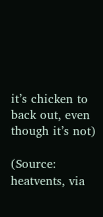it’s chicken to back out, even though it’s not)

(Source: heatvents, via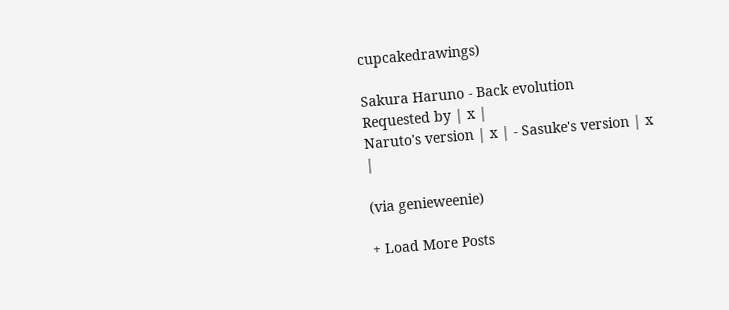cupcakedrawings)

Sakura Haruno - Back evolution
Requested by | x |
Naruto's version | x | - Sasuke's version | x |

(via genieweenie)

+ Load More Posts